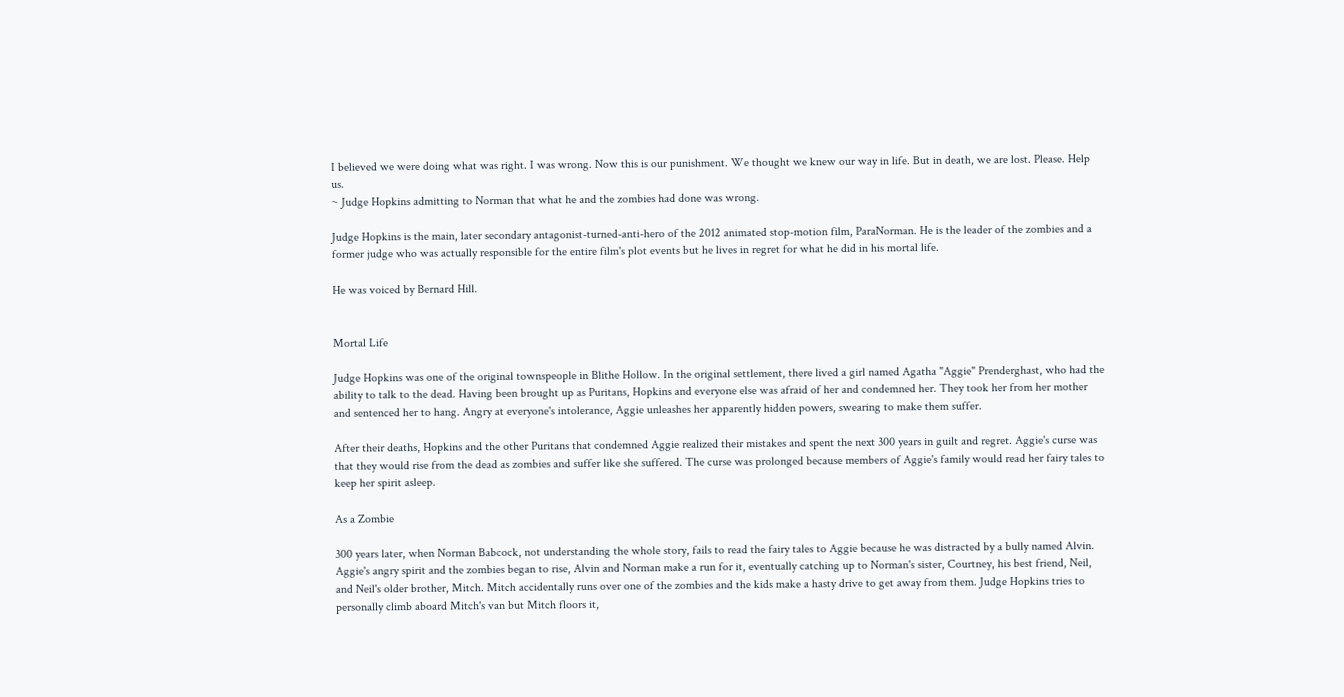I believed we were doing what was right. I was wrong. Now this is our punishment. We thought we knew our way in life. But in death, we are lost. Please. Help us.
~ Judge Hopkins admitting to Norman that what he and the zombies had done was wrong.

Judge Hopkins is the main, later secondary antagonist-turned-anti-hero of the 2012 animated stop-motion film, ParaNorman. He is the leader of the zombies and a former judge who was actually responsible for the entire film's plot events but he lives in regret for what he did in his mortal life.

He was voiced by Bernard Hill.


Mortal Life

Judge Hopkins was one of the original townspeople in Blithe Hollow. In the original settlement, there lived a girl named Agatha "Aggie" Prenderghast, who had the ability to talk to the dead. Having been brought up as Puritans, Hopkins and everyone else was afraid of her and condemned her. They took her from her mother and sentenced her to hang. Angry at everyone's intolerance, Aggie unleashes her apparently hidden powers, swearing to make them suffer.

After their deaths, Hopkins and the other Puritans that condemned Aggie realized their mistakes and spent the next 300 years in guilt and regret. Aggie's curse was that they would rise from the dead as zombies and suffer like she suffered. The curse was prolonged because members of Aggie's family would read her fairy tales to keep her spirit asleep.

As a Zombie

300 years later, when Norman Babcock, not understanding the whole story, fails to read the fairy tales to Aggie because he was distracted by a bully named Alvin. Aggie's angry spirit and the zombies began to rise, Alvin and Norman make a run for it, eventually catching up to Norman's sister, Courtney, his best friend, Neil, and Neil's older brother, Mitch. Mitch accidentally runs over one of the zombies and the kids make a hasty drive to get away from them. Judge Hopkins tries to personally climb aboard Mitch's van but Mitch floors it,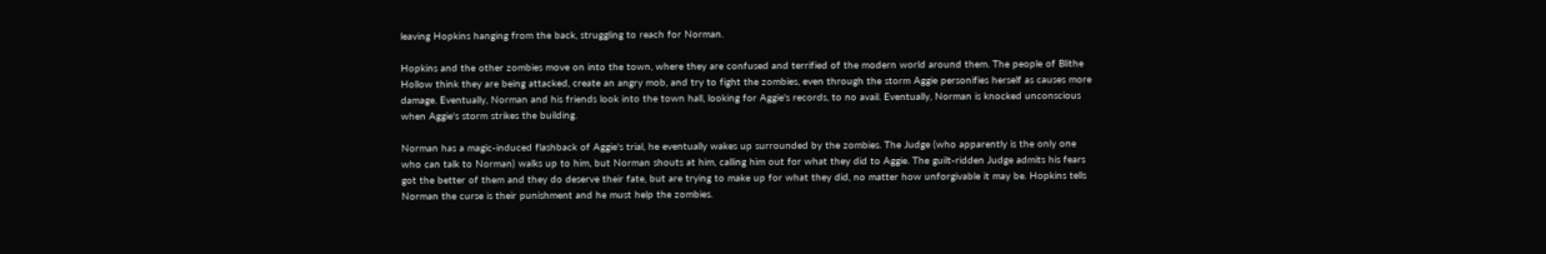leaving Hopkins hanging from the back, struggling to reach for Norman.

Hopkins and the other zombies move on into the town, where they are confused and terrified of the modern world around them. The people of Blithe Hollow think they are being attacked, create an angry mob, and try to fight the zombies, even through the storm Aggie personifies herself as causes more damage. Eventually, Norman and his friends look into the town hall, looking for Aggie's records, to no avail. Eventually, Norman is knocked unconscious when Aggie's storm strikes the building.

Norman has a magic-induced flashback of Aggie's trial, he eventually wakes up surrounded by the zombies. The Judge (who apparently is the only one who can talk to Norman) walks up to him, but Norman shouts at him, calling him out for what they did to Aggie. The guilt-ridden Judge admits his fears got the better of them and they do deserve their fate, but are trying to make up for what they did, no matter how unforgivable it may be. Hopkins tells Norman the curse is their punishment and he must help the zombies.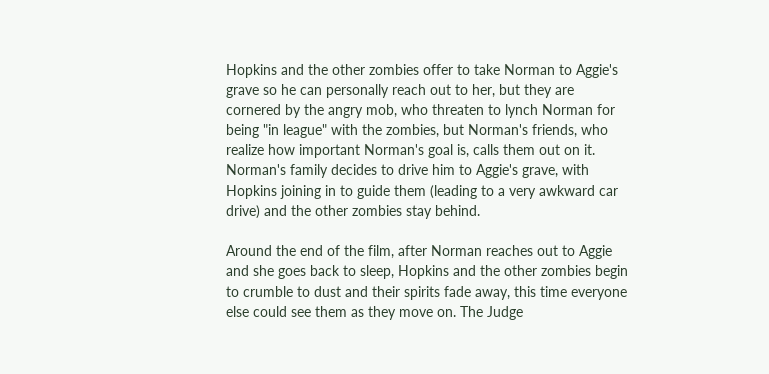Hopkins and the other zombies offer to take Norman to Aggie's grave so he can personally reach out to her, but they are cornered by the angry mob, who threaten to lynch Norman for being "in league" with the zombies, but Norman's friends, who realize how important Norman's goal is, calls them out on it. Norman's family decides to drive him to Aggie's grave, with Hopkins joining in to guide them (leading to a very awkward car drive) and the other zombies stay behind.

Around the end of the film, after Norman reaches out to Aggie and she goes back to sleep, Hopkins and the other zombies begin to crumble to dust and their spirits fade away, this time everyone else could see them as they move on. The Judge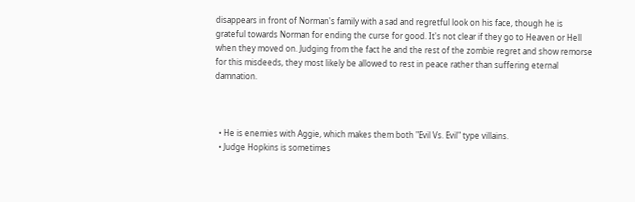disappears in front of Norman's family with a sad and regretful look on his face, though he is grateful towards Norman for ending the curse for good. It's not clear if they go to Heaven or Hell when they moved on. Judging from the fact he and the rest of the zombie regret and show remorse for this misdeeds, they most likely be allowed to rest in peace rather than suffering eternal damnation.



  • He is enemies with Aggie, which makes them both "Evil Vs. Evil" type villains.
  • Judge Hopkins is sometimes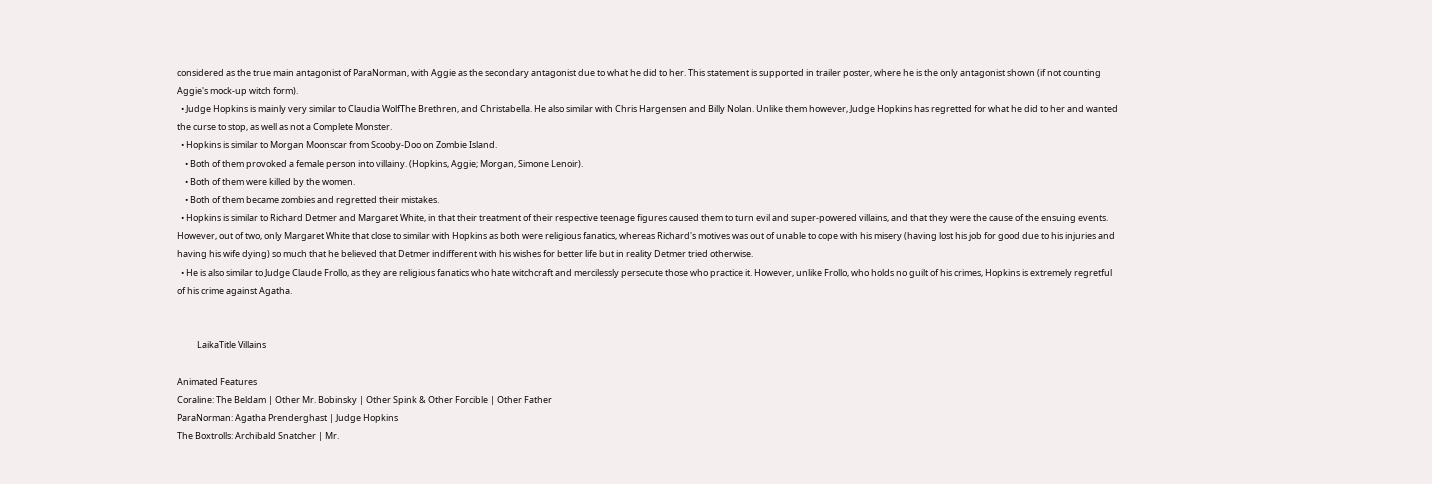considered as the true main antagonist of ParaNorman, with Aggie as the secondary antagonist due to what he did to her. This statement is supported in trailer poster, where he is the only antagonist shown (if not counting Aggie's mock-up witch form).
  • Judge Hopkins is mainly very similar to Claudia WolfThe Brethren, and Christabella. He also similar with Chris Hargensen and Billy Nolan. Unlike them however, Judge Hopkins has regretted for what he did to her and wanted the curse to stop, as well as not a Complete Monster.
  • Hopkins is similar to Morgan Moonscar from Scooby-Doo on Zombie Island.
    • Both of them provoked a female person into villainy. (Hopkins, Aggie; Morgan, Simone Lenoir).
    • Both of them were killed by the women.
    • Both of them became zombies and regretted their mistakes.
  • Hopkins is similar to Richard Detmer and Margaret White, in that their treatment of their respective teenage figures caused them to turn evil and super-powered villains, and that they were the cause of the ensuing events. However, out of two, only Margaret White that close to similar with Hopkins as both were religious fanatics, whereas Richard's motives was out of unable to cope with his misery (having lost his job for good due to his injuries and having his wife dying) so much that he believed that Detmer indifferent with his wishes for better life but in reality Detmer tried otherwise.
  • He is also similar to Judge Claude Frollo, as they are religious fanatics who hate witchcraft and mercilessly persecute those who practice it. However, unlike Frollo, who holds no guilt of his crimes, Hopkins is extremely regretful of his crime against Agatha.


          LaikaTitle Villains

Animated Features
Coraline: The Beldam | Other Mr. Bobinsky | Other Spink & Other Forcible | Other Father
ParaNorman: Agatha Prenderghast | Judge Hopkins
The Boxtrolls: Archibald Snatcher | Mr.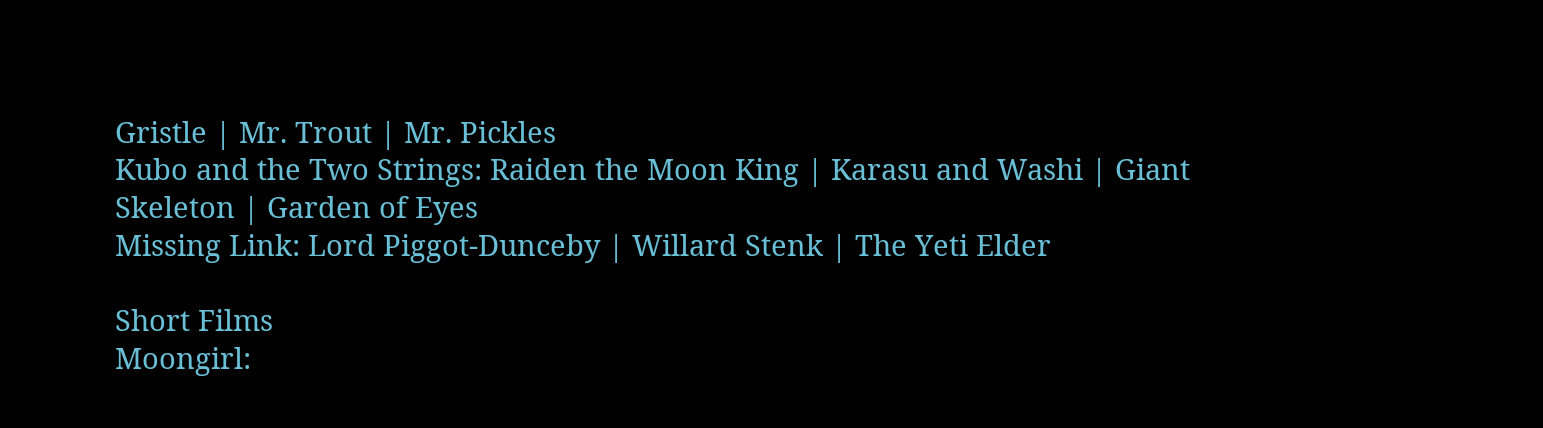Gristle | Mr. Trout | Mr. Pickles
Kubo and the Two Strings: Raiden the Moon King | Karasu and Washi | Giant Skeleton | Garden of Eyes
Missing Link: Lord Piggot-Dunceby | Willard Stenk | The Yeti Elder

Short Films
Moongirl: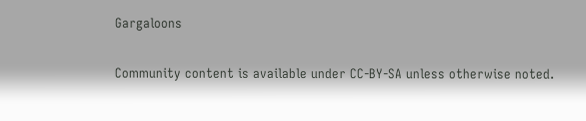Gargaloons

Community content is available under CC-BY-SA unless otherwise noted.